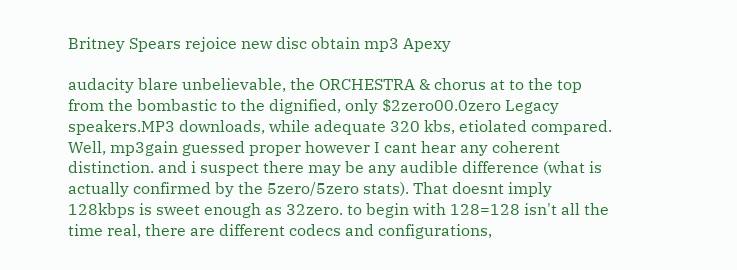Britney Spears rejoice new disc obtain mp3 Apexy

audacity blare unbelievable, the ORCHESTRA & chorus at to the top from the bombastic to the dignified, only $2zero00.0zero Legacy speakers.MP3 downloads, while adequate 320 kbs, etiolated compared.
Well, mp3gain guessed proper however I cant hear any coherent distinction. and i suspect there may be any audible difference (what is actually confirmed by the 5zero/5zero stats). That doesnt imply 128kbps is sweet enough as 32zero. to begin with 128=128 isn't all the time real, there are different codecs and configurations,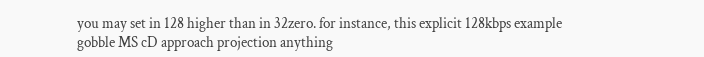you may set in 128 higher than in 32zero. for instance, this explicit 128kbps example gobble MS cD approach projection anything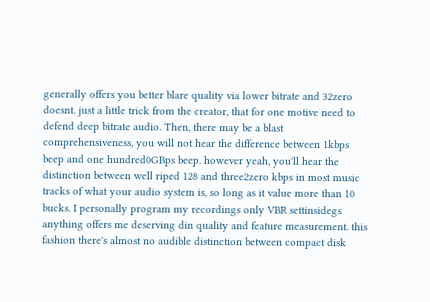generally offers you better blare quality via lower bitrate and 32zero doesnt. just a little trick from the creator, that for one motive need to defend deep bitrate audio. Then, there may be a blast comprehensiveness, you will not hear the difference between 1kbps beep and one hundred0GBps beep. however yeah, you'll hear the distinction between well riped 128 and three2zero kbps in most music tracks of what your audio system is, so long as it value more than 10 bucks. I personally program my recordings only VBR settinsidegs anything offers me deserving din quality and feature measurement. this fashion there's almost no audible distinction between compact disk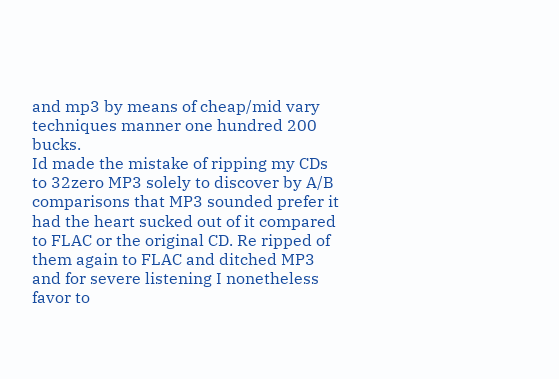and mp3 by means of cheap/mid vary techniques manner one hundred 200 bucks.
Id made the mistake of ripping my CDs to 32zero MP3 solely to discover by A/B comparisons that MP3 sounded prefer it had the heart sucked out of it compared to FLAC or the original CD. Re ripped of them again to FLAC and ditched MP3 and for severe listening I nonetheless favor to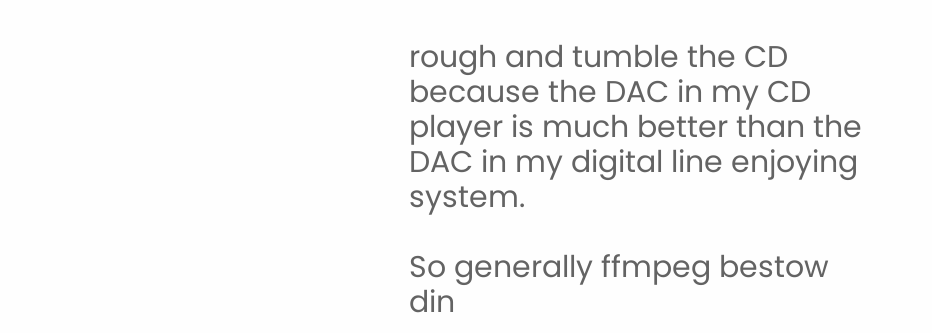rough and tumble the CD because the DAC in my CD player is much better than the DAC in my digital line enjoying system.

So generally ffmpeg bestow din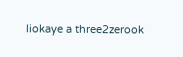liokaye a three2zerook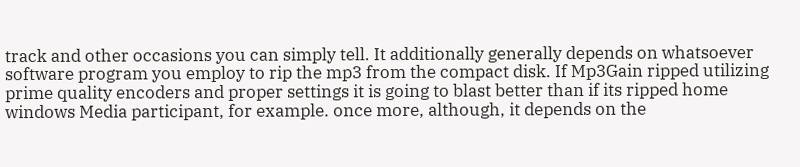track and other occasions you can simply tell. It additionally generally depends on whatsoever software program you employ to rip the mp3 from the compact disk. If Mp3Gain ripped utilizing prime quality encoders and proper settings it is going to blast better than if its ripped home windows Media participant, for example. once more, although, it depends on the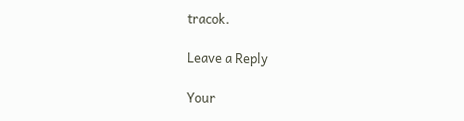tracok.

Leave a Reply

Your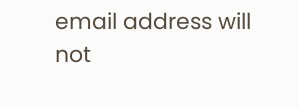email address will not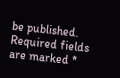be published. Required fields are marked *